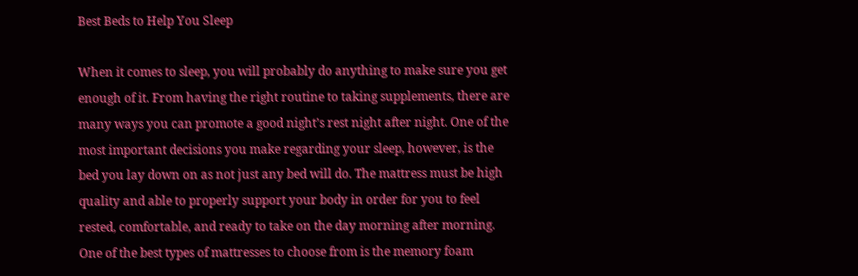Best Beds to Help You Sleep

When it comes to sleep, you will probably do anything to make sure you get enough of it. From having the right routine to taking supplements, there are many ways you can promote a good night’s rest night after night. One of the most important decisions you make regarding your sleep, however, is the bed you lay down on as not just any bed will do. The mattress must be high quality and able to properly support your body in order for you to feel rested, comfortable, and ready to take on the day morning after morning. One of the best types of mattresses to choose from is the memory foam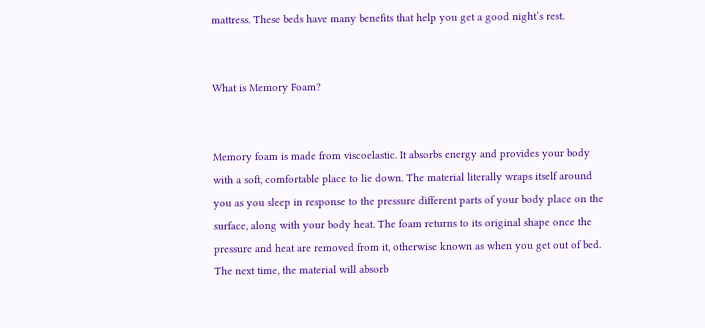mattress. These beds have many benefits that help you get a good night’s rest.


What is Memory Foam?


Memory foam is made from viscoelastic. It absorbs energy and provides your body with a soft, comfortable place to lie down. The material literally wraps itself around you as you sleep in response to the pressure different parts of your body place on the surface, along with your body heat. The foam returns to its original shape once the pressure and heat are removed from it, otherwise known as when you get out of bed. The next time, the material will absorb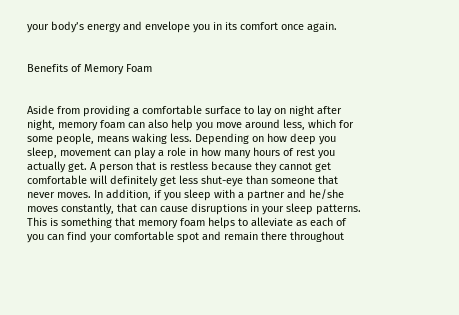your body’s energy and envelope you in its comfort once again.


Benefits of Memory Foam


Aside from providing a comfortable surface to lay on night after night, memory foam can also help you move around less, which for some people, means waking less. Depending on how deep you sleep, movement can play a role in how many hours of rest you actually get. A person that is restless because they cannot get comfortable will definitely get less shut-eye than someone that never moves. In addition, if you sleep with a partner and he/she moves constantly, that can cause disruptions in your sleep patterns. This is something that memory foam helps to alleviate as each of you can find your comfortable spot and remain there throughout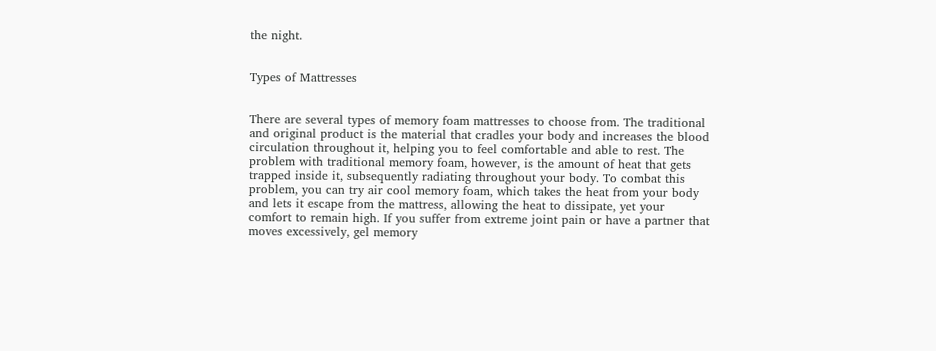the night.


Types of Mattresses


There are several types of memory foam mattresses to choose from. The traditional and original product is the material that cradles your body and increases the blood circulation throughout it, helping you to feel comfortable and able to rest. The problem with traditional memory foam, however, is the amount of heat that gets trapped inside it, subsequently radiating throughout your body. To combat this problem, you can try air cool memory foam, which takes the heat from your body and lets it escape from the mattress, allowing the heat to dissipate, yet your comfort to remain high. If you suffer from extreme joint pain or have a partner that moves excessively, gel memory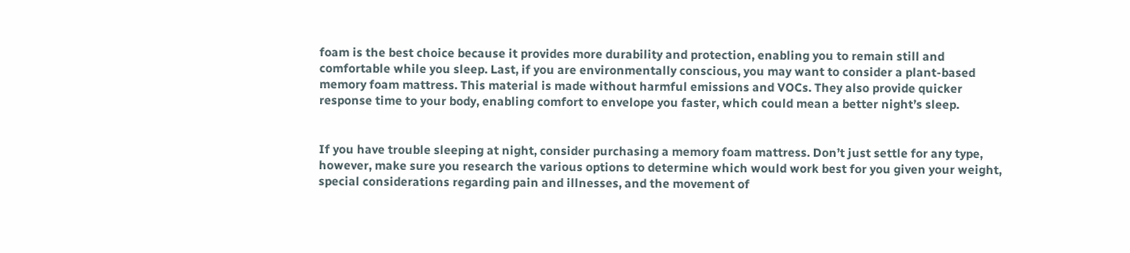foam is the best choice because it provides more durability and protection, enabling you to remain still and comfortable while you sleep. Last, if you are environmentally conscious, you may want to consider a plant-based memory foam mattress. This material is made without harmful emissions and VOCs. They also provide quicker response time to your body, enabling comfort to envelope you faster, which could mean a better night’s sleep.


If you have trouble sleeping at night, consider purchasing a memory foam mattress. Don’t just settle for any type, however, make sure you research the various options to determine which would work best for you given your weight, special considerations regarding pain and illnesses, and the movement of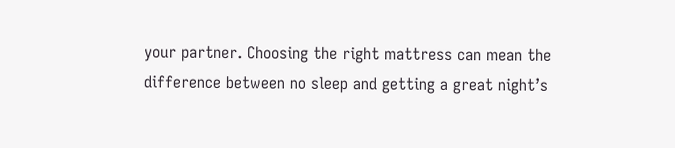your partner. Choosing the right mattress can mean the difference between no sleep and getting a great night’s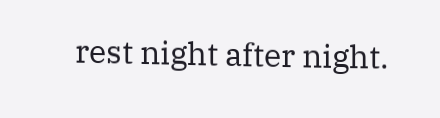rest night after night.